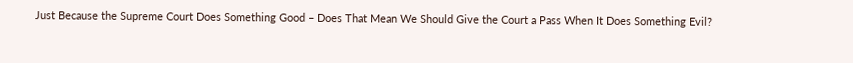Just Because the Supreme Court Does Something Good – Does That Mean We Should Give the Court a Pass When It Does Something Evil?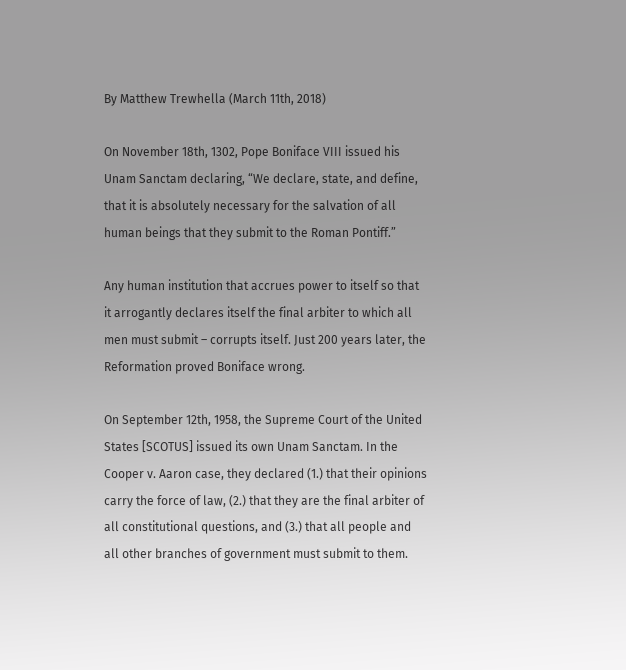By Matthew Trewhella (March 11th, 2018)

On November 18th, 1302, Pope Boniface VIII issued his Unam Sanctam declaring, “We declare, state, and define, that it is absolutely necessary for the salvation of all human beings that they submit to the Roman Pontiff.”

Any human institution that accrues power to itself so that it arrogantly declares itself the final arbiter to which all men must submit – corrupts itself. Just 200 years later, the Reformation proved Boniface wrong.

On September 12th, 1958, the Supreme Court of the United States [SCOTUS] issued its own Unam Sanctam. In the Cooper v. Aaron case, they declared (1.) that their opinions carry the force of law, (2.) that they are the final arbiter of all constitutional questions, and (3.) that all people and all other branches of government must submit to them.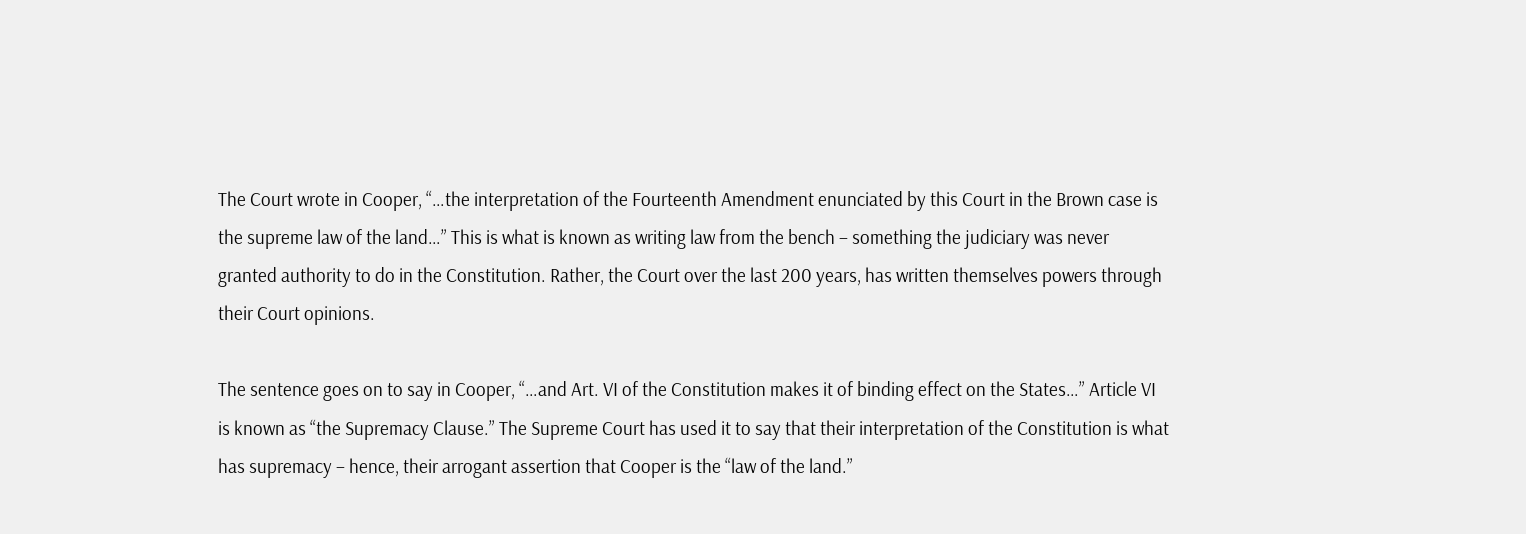The Court wrote in Cooper, “…the interpretation of the Fourteenth Amendment enunciated by this Court in the Brown case is the supreme law of the land…” This is what is known as writing law from the bench – something the judiciary was never granted authority to do in the Constitution. Rather, the Court over the last 200 years, has written themselves powers through their Court opinions.

The sentence goes on to say in Cooper, “…and Art. VI of the Constitution makes it of binding effect on the States…” Article VI is known as “the Supremacy Clause.” The Supreme Court has used it to say that their interpretation of the Constitution is what has supremacy – hence, their arrogant assertion that Cooper is the “law of the land.”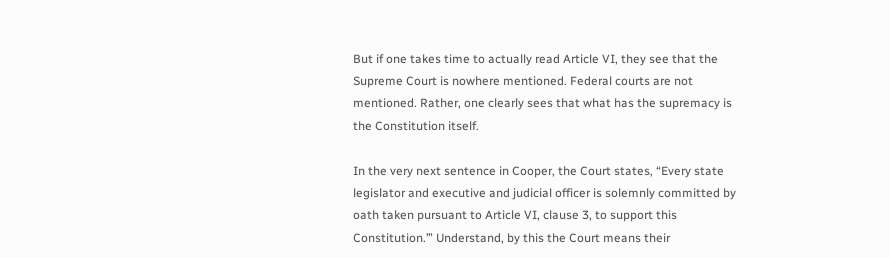But if one takes time to actually read Article VI, they see that the Supreme Court is nowhere mentioned. Federal courts are not mentioned. Rather, one clearly sees that what has the supremacy is the Constitution itself.

In the very next sentence in Cooper, the Court states, “Every state legislator and executive and judicial officer is solemnly committed by oath taken pursuant to Article VI, clause 3, to support this Constitution.’” Understand, by this the Court means their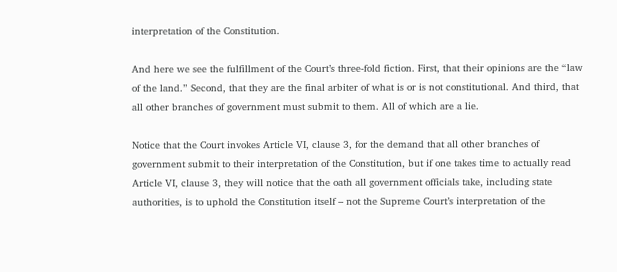interpretation of the Constitution.

And here we see the fulfillment of the Court’s three-fold fiction. First, that their opinions are the “law of the land.” Second, that they are the final arbiter of what is or is not constitutional. And third, that all other branches of government must submit to them. All of which are a lie.

Notice that the Court invokes Article VI, clause 3, for the demand that all other branches of government submit to their interpretation of the Constitution, but if one takes time to actually read Article VI, clause 3, they will notice that the oath all government officials take, including state authorities, is to uphold the Constitution itself – not the Supreme Court’s interpretation of the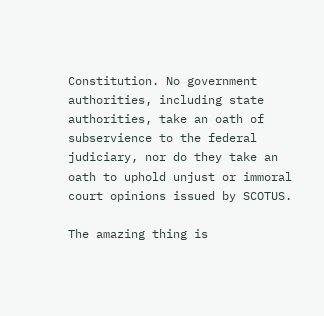Constitution. No government authorities, including state authorities, take an oath of subservience to the federal judiciary, nor do they take an oath to uphold unjust or immoral court opinions issued by SCOTUS.

The amazing thing is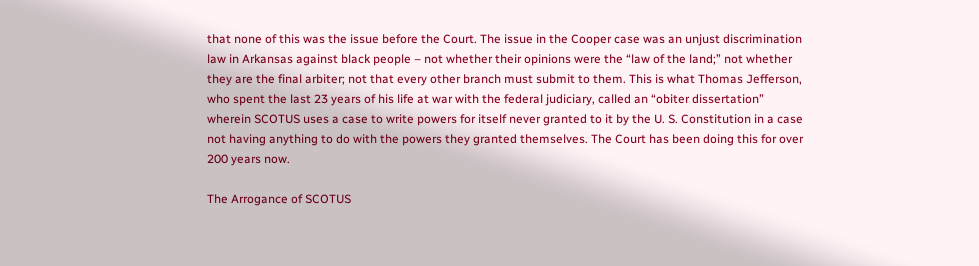that none of this was the issue before the Court. The issue in the Cooper case was an unjust discrimination law in Arkansas against black people – not whether their opinions were the “law of the land;” not whether they are the final arbiter; not that every other branch must submit to them. This is what Thomas Jefferson, who spent the last 23 years of his life at war with the federal judiciary, called an “obiter dissertation” wherein SCOTUS uses a case to write powers for itself never granted to it by the U. S. Constitution in a case not having anything to do with the powers they granted themselves. The Court has been doing this for over 200 years now.

The Arrogance of SCOTUS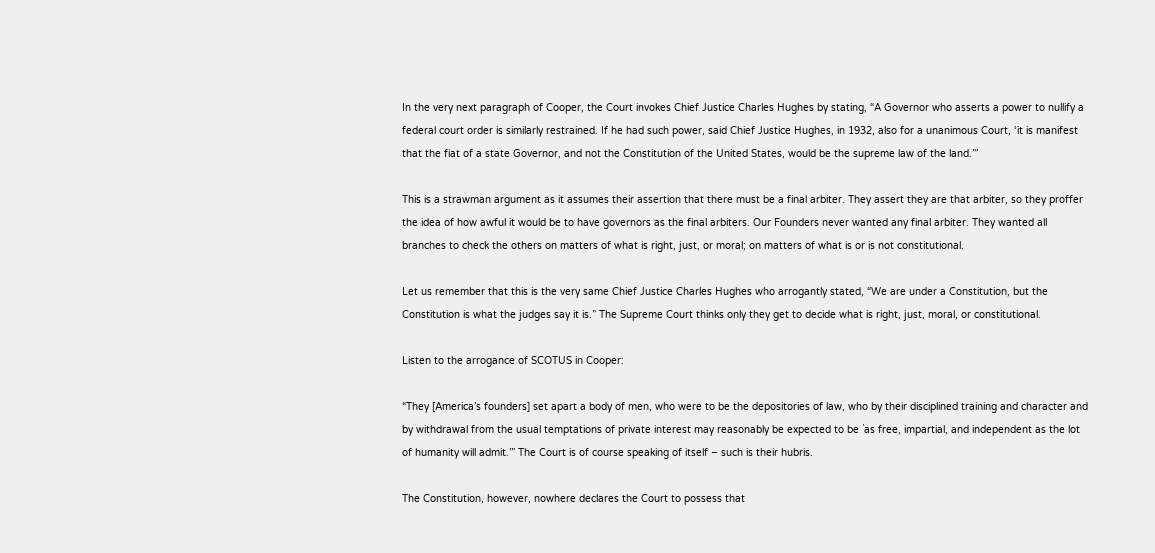In the very next paragraph of Cooper, the Court invokes Chief Justice Charles Hughes by stating, “A Governor who asserts a power to nullify a federal court order is similarly restrained. If he had such power, said Chief Justice Hughes, in 1932, also for a unanimous Court, ‘it is manifest that the fiat of a state Governor, and not the Constitution of the United States, would be the supreme law of the land.’”

This is a strawman argument as it assumes their assertion that there must be a final arbiter. They assert they are that arbiter, so they proffer the idea of how awful it would be to have governors as the final arbiters. Our Founders never wanted any final arbiter. They wanted all branches to check the others on matters of what is right, just, or moral; on matters of what is or is not constitutional.

Let us remember that this is the very same Chief Justice Charles Hughes who arrogantly stated, “We are under a Constitution, but the Constitution is what the judges say it is.” The Supreme Court thinks only they get to decide what is right, just, moral, or constitutional.

Listen to the arrogance of SCOTUS in Cooper:

“They [America’s founders] set apart a body of men, who were to be the depositories of law, who by their disciplined training and character and by withdrawal from the usual temptations of private interest may reasonably be expected to be `as free, impartial, and independent as the lot of humanity will admit.’” The Court is of course speaking of itself – such is their hubris.

The Constitution, however, nowhere declares the Court to possess that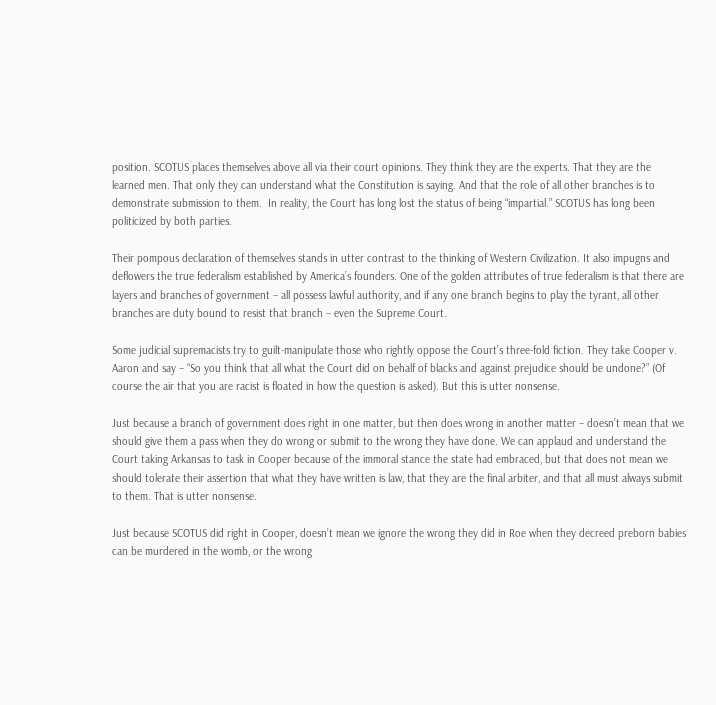position. SCOTUS places themselves above all via their court opinions. They think they are the experts. That they are the learned men. That only they can understand what the Constitution is saying. And that the role of all other branches is to demonstrate submission to them.  In reality, the Court has long lost the status of being “impartial.” SCOTUS has long been politicized by both parties.

Their pompous declaration of themselves stands in utter contrast to the thinking of Western Civilization. It also impugns and deflowers the true federalism established by America’s founders. One of the golden attributes of true federalism is that there are layers and branches of government – all possess lawful authority, and if any one branch begins to play the tyrant, all other branches are duty bound to resist that branch – even the Supreme Court.

Some judicial supremacists try to guilt-manipulate those who rightly oppose the Court’s three-fold fiction. They take Cooper v. Aaron and say – “So you think that all what the Court did on behalf of blacks and against prejudice should be undone?” (Of course the air that you are racist is floated in how the question is asked). But this is utter nonsense.

Just because a branch of government does right in one matter, but then does wrong in another matter – doesn’t mean that we should give them a pass when they do wrong or submit to the wrong they have done. We can applaud and understand the Court taking Arkansas to task in Cooper because of the immoral stance the state had embraced, but that does not mean we should tolerate their assertion that what they have written is law, that they are the final arbiter, and that all must always submit to them. That is utter nonsense.

Just because SCOTUS did right in Cooper, doesn’t mean we ignore the wrong they did in Roe when they decreed preborn babies can be murdered in the womb, or the wrong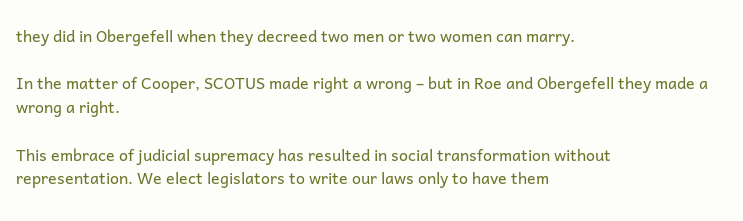they did in Obergefell when they decreed two men or two women can marry.

In the matter of Cooper, SCOTUS made right a wrong – but in Roe and Obergefell they made a wrong a right.

This embrace of judicial supremacy has resulted in social transformation without representation. We elect legislators to write our laws only to have them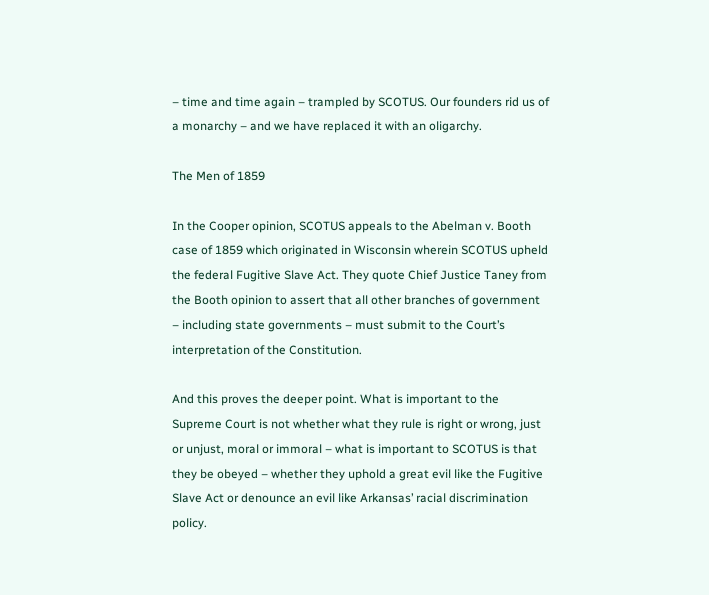– time and time again – trampled by SCOTUS. Our founders rid us of a monarchy – and we have replaced it with an oligarchy.

The Men of 1859

In the Cooper opinion, SCOTUS appeals to the Abelman v. Booth case of 1859 which originated in Wisconsin wherein SCOTUS upheld the federal Fugitive Slave Act. They quote Chief Justice Taney from the Booth opinion to assert that all other branches of government – including state governments – must submit to the Court’s interpretation of the Constitution.

And this proves the deeper point. What is important to the Supreme Court is not whether what they rule is right or wrong, just or unjust, moral or immoral – what is important to SCOTUS is that they be obeyed – whether they uphold a great evil like the Fugitive Slave Act or denounce an evil like Arkansas’ racial discrimination policy.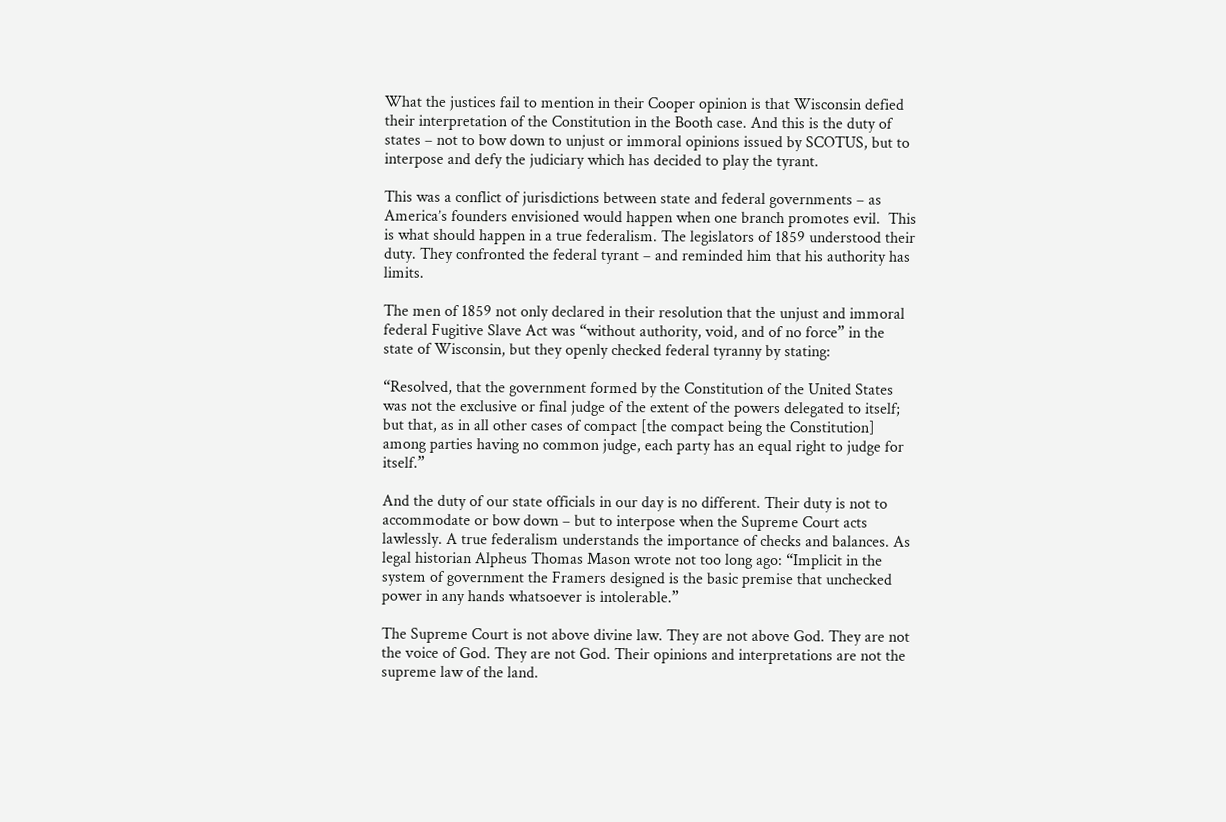What the justices fail to mention in their Cooper opinion is that Wisconsin defied their interpretation of the Constitution in the Booth case. And this is the duty of states – not to bow down to unjust or immoral opinions issued by SCOTUS, but to interpose and defy the judiciary which has decided to play the tyrant.

This was a conflict of jurisdictions between state and federal governments – as America’s founders envisioned would happen when one branch promotes evil.  This is what should happen in a true federalism. The legislators of 1859 understood their duty. They confronted the federal tyrant – and reminded him that his authority has limits.

The men of 1859 not only declared in their resolution that the unjust and immoral federal Fugitive Slave Act was “without authority, void, and of no force” in the state of Wisconsin, but they openly checked federal tyranny by stating:

“Resolved, that the government formed by the Constitution of the United States was not the exclusive or final judge of the extent of the powers delegated to itself; but that, as in all other cases of compact [the compact being the Constitution] among parties having no common judge, each party has an equal right to judge for itself.”

And the duty of our state officials in our day is no different. Their duty is not to accommodate or bow down – but to interpose when the Supreme Court acts lawlessly. A true federalism understands the importance of checks and balances. As legal historian Alpheus Thomas Mason wrote not too long ago: “Implicit in the system of government the Framers designed is the basic premise that unchecked power in any hands whatsoever is intolerable.”

The Supreme Court is not above divine law. They are not above God. They are not the voice of God. They are not God. Their opinions and interpretations are not the supreme law of the land.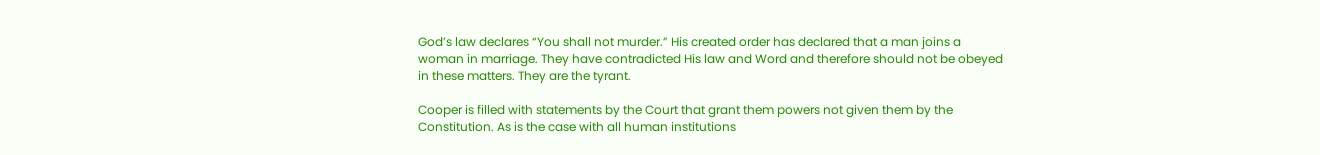God’s law declares “You shall not murder.” His created order has declared that a man joins a woman in marriage. They have contradicted His law and Word and therefore should not be obeyed in these matters. They are the tyrant.

Cooper is filled with statements by the Court that grant them powers not given them by the Constitution. As is the case with all human institutions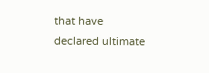that have declared ultimate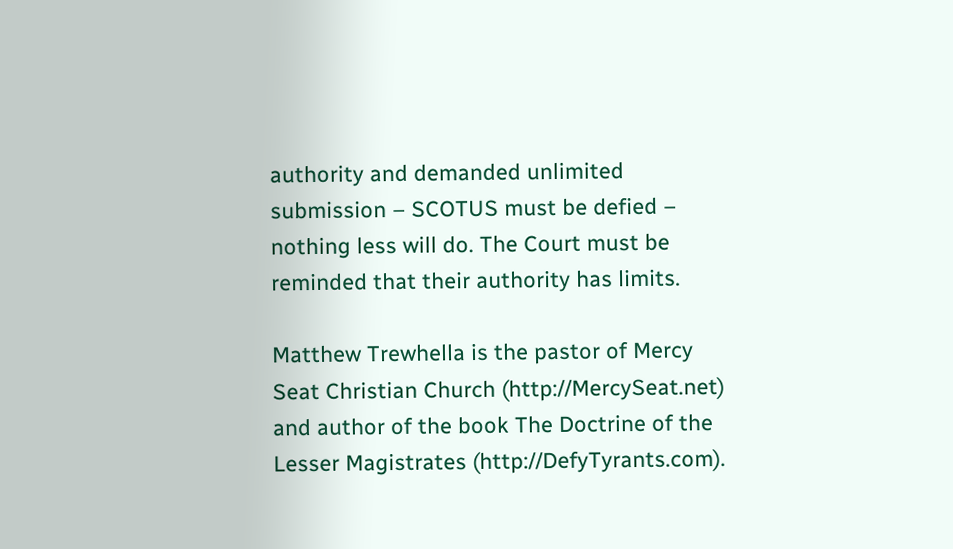authority and demanded unlimited submission – SCOTUS must be defied – nothing less will do. The Court must be reminded that their authority has limits.

Matthew Trewhella is the pastor of Mercy Seat Christian Church (http://MercySeat.net) and author of the book The Doctrine of the Lesser Magistrates (http://DefyTyrants.com).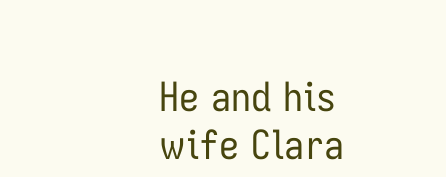He and his wife Clara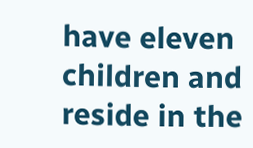have eleven children and reside in the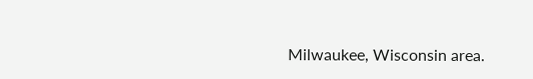Milwaukee, Wisconsin area.